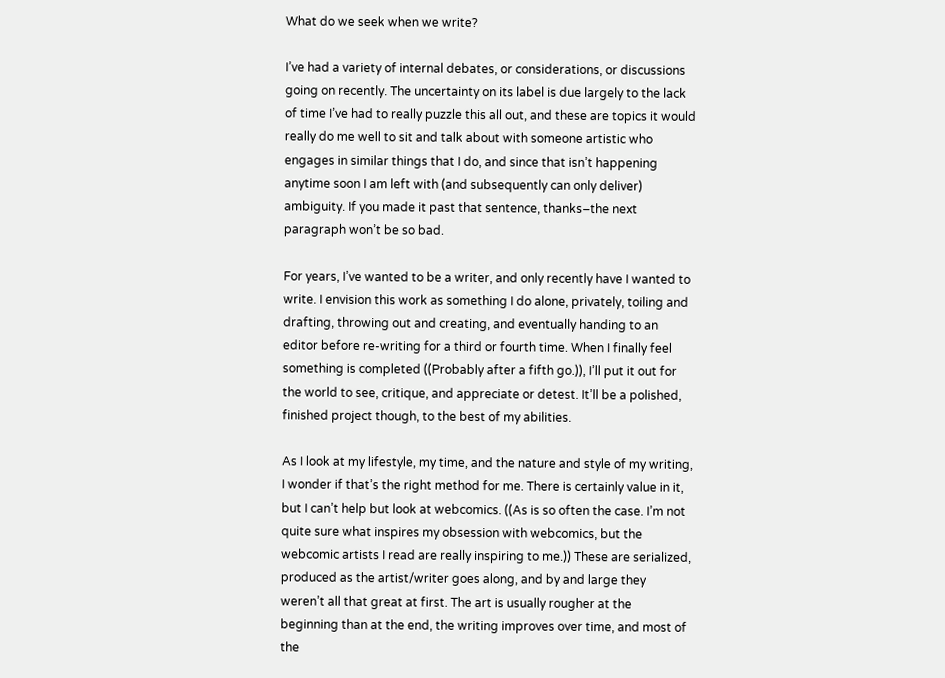What do we seek when we write?

I’ve had a variety of internal debates, or considerations, or discussions going on recently. The uncertainty on its label is due largely to the lack of time I’ve had to really puzzle this all out, and these are topics it would really do me well to sit and talk about with someone artistic who engages in similar things that I do, and since that isn’t happening anytime soon I am left with (and subsequently can only deliver) ambiguity. If you made it past that sentence, thanks–the next paragraph won’t be so bad.

For years, I’ve wanted to be a writer, and only recently have I wanted to write. I envision this work as something I do alone, privately, toiling and drafting, throwing out and creating, and eventually handing to an editor before re-writing for a third or fourth time. When I finally feel something is completed ((Probably after a fifth go.)), I’ll put it out for the world to see, critique, and appreciate or detest. It’ll be a polished, finished project though, to the best of my abilities.

As I look at my lifestyle, my time, and the nature and style of my writing, I wonder if that’s the right method for me. There is certainly value in it, but I can’t help but look at webcomics. ((As is so often the case. I’m not quite sure what inspires my obsession with webcomics, but the webcomic artists I read are really inspiring to me.)) These are serialized, produced as the artist/writer goes along, and by and large they weren’t all that great at first. The art is usually rougher at the beginning than at the end, the writing improves over time, and most of the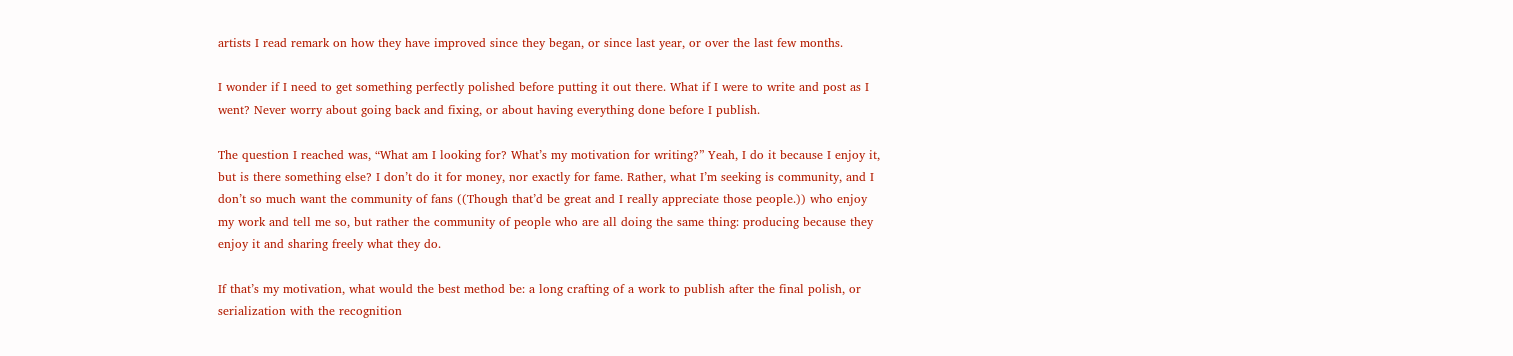artists I read remark on how they have improved since they began, or since last year, or over the last few months.

I wonder if I need to get something perfectly polished before putting it out there. What if I were to write and post as I went? Never worry about going back and fixing, or about having everything done before I publish.

The question I reached was, “What am I looking for? What’s my motivation for writing?” Yeah, I do it because I enjoy it, but is there something else? I don’t do it for money, nor exactly for fame. Rather, what I’m seeking is community, and I don’t so much want the community of fans ((Though that’d be great and I really appreciate those people.)) who enjoy my work and tell me so, but rather the community of people who are all doing the same thing: producing because they enjoy it and sharing freely what they do.

If that’s my motivation, what would the best method be: a long crafting of a work to publish after the final polish, or serialization with the recognition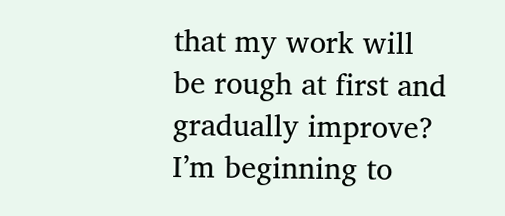that my work will be rough at first and gradually improve? I’m beginning to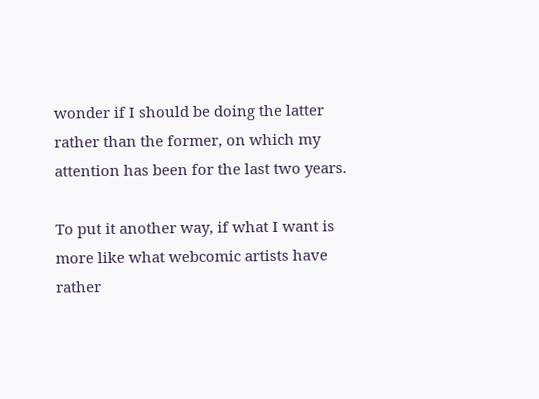wonder if I should be doing the latter rather than the former, on which my attention has been for the last two years.

To put it another way, if what I want is more like what webcomic artists have rather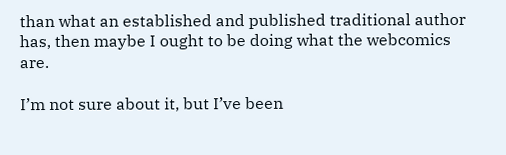than what an established and published traditional author has, then maybe I ought to be doing what the webcomics are.

I’m not sure about it, but I’ve been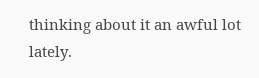thinking about it an awful lot lately.